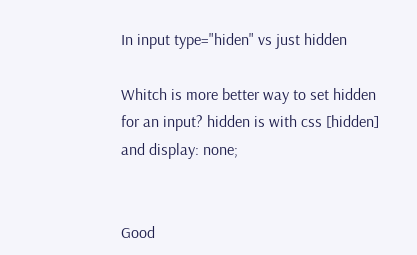In input type="hiden" vs just hidden

Whitch is more better way to set hidden for an input? hidden is with css [hidden] and display: none;


Good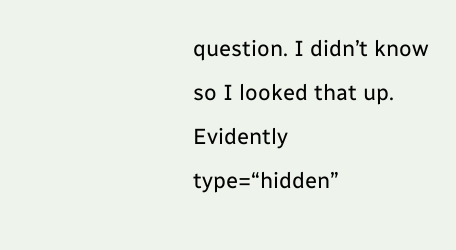question. I didn’t know so I looked that up. Evidently type=“hidden”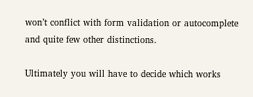won’t conflict with form validation or autocomplete and quite few other distinctions.

Ultimately you will have to decide which works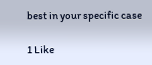best in your specific case

1 Like